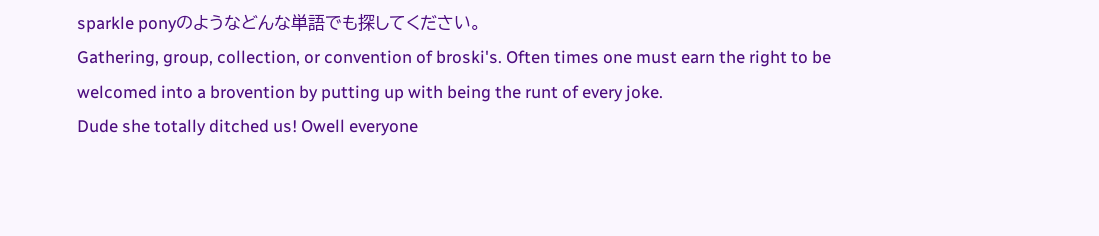sparkle ponyのようなどんな単語でも探してください。
Gathering, group, collection, or convention of broski's. Often times one must earn the right to be welcomed into a brovention by putting up with being the runt of every joke.
Dude she totally ditched us! Owell everyone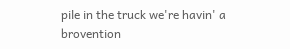pile in the truck we're havin' a brovention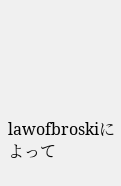lawofbroskiによって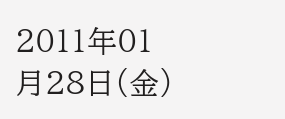2011年01月28日(金)